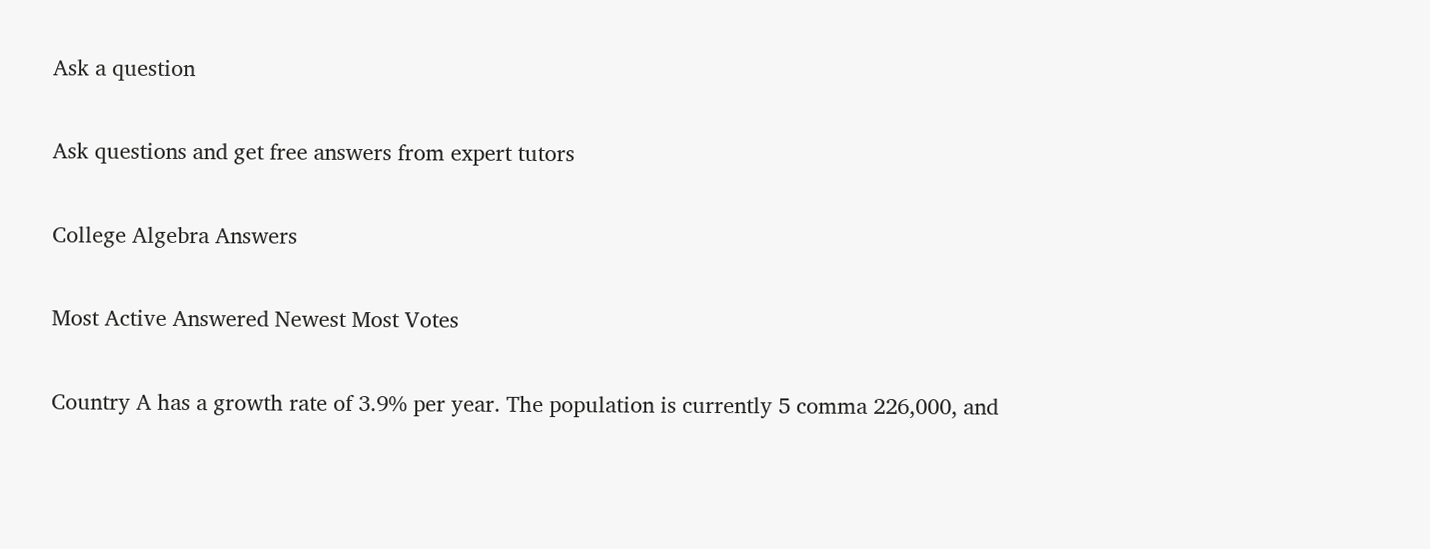Ask a question

Ask questions and get free answers from expert tutors

College Algebra Answers

Most Active Answered Newest Most Votes

Country A has a growth rate of 3.9% per year. The population is currently 5 comma 226,000, and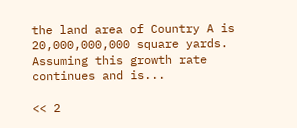the land area of Country A is 20,000,000,000 square yards. Assuming this growth rate continues and is...

<< 2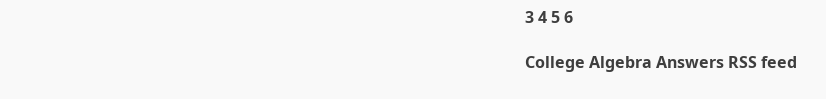3 4 5 6

College Algebra Answers RSS feed